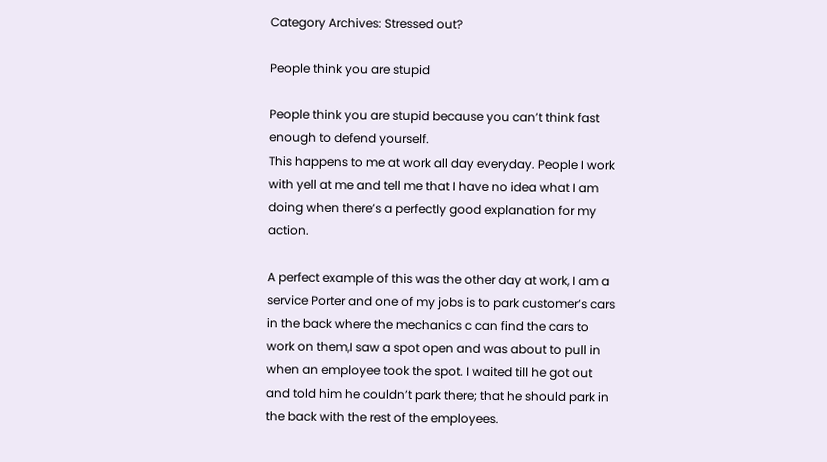Category Archives: Stressed out?

People think you are stupid

People think you are stupid because you can’t think fast enough to defend yourself.
This happens to me at work all day everyday. People I work with yell at me and tell me that I have no idea what I am doing when there’s a perfectly good explanation for my action.

A perfect example of this was the other day at work, I am a service Porter and one of my jobs is to park customer’s cars in the back where the mechanics c can find the cars to work on them,I saw a spot open and was about to pull in when an employee took the spot. I waited till he got out and told him he couldn’t park there; that he should park in the back with the rest of the employees.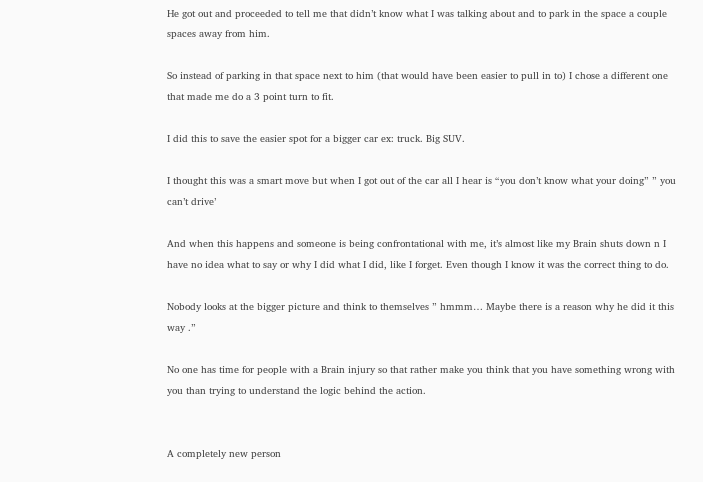He got out and proceeded to tell me that didn’t know what I was talking about and to park in the space a couple spaces away from him.

So instead of parking in that space next to him (that would have been easier to pull in to) I chose a different one that made me do a 3 point turn to fit.

I did this to save the easier spot for a bigger car ex: truck. Big SUV.

I thought this was a smart move but when I got out of the car all I hear is “you don’t know what your doing” ” you can’t drive’

And when this happens and someone is being confrontational with me, it’s almost like my Brain shuts down n I have no idea what to say or why I did what I did, like I forget. Even though I know it was the correct thing to do.

Nobody looks at the bigger picture and think to themselves ” hmmm… Maybe there is a reason why he did it this way .”

No one has time for people with a Brain injury so that rather make you think that you have something wrong with you than trying to understand the logic behind the action.


A completely new person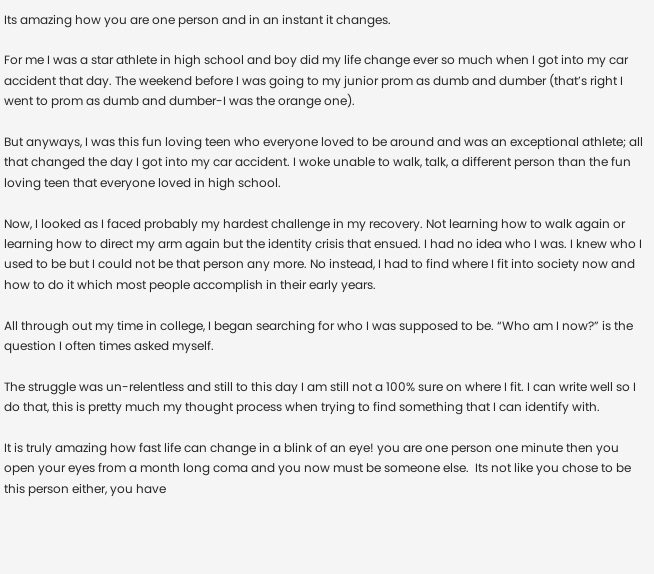Its amazing how you are one person and in an instant it changes.

For me I was a star athlete in high school and boy did my life change ever so much when I got into my car accident that day. The weekend before I was going to my junior prom as dumb and dumber (that’s right I went to prom as dumb and dumber-I was the orange one).

But anyways, I was this fun loving teen who everyone loved to be around and was an exceptional athlete; all that changed the day I got into my car accident. I woke unable to walk, talk, a different person than the fun loving teen that everyone loved in high school.

Now, I looked as I faced probably my hardest challenge in my recovery. Not learning how to walk again or learning how to direct my arm again but the identity crisis that ensued. I had no idea who I was. I knew who I used to be but I could not be that person any more. No instead, I had to find where I fit into society now and how to do it which most people accomplish in their early years.

All through out my time in college, I began searching for who I was supposed to be. “Who am I now?” is the question I often times asked myself.

The struggle was un-relentless and still to this day I am still not a 100% sure on where I fit. I can write well so I do that, this is pretty much my thought process when trying to find something that I can identify with.

It is truly amazing how fast life can change in a blink of an eye! you are one person one minute then you open your eyes from a month long coma and you now must be someone else.  Its not like you chose to be this person either, you have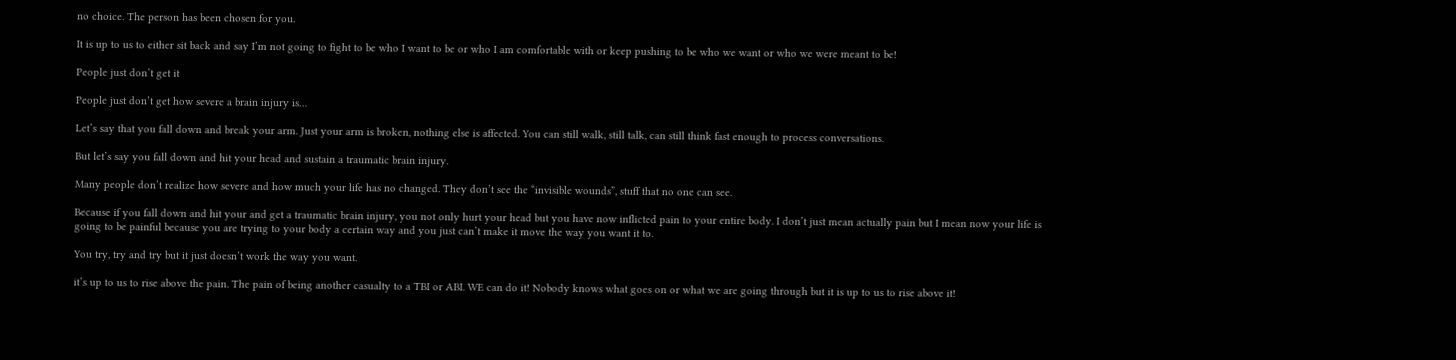no choice. The person has been chosen for you.

It is up to us to either sit back and say I’m not going to fight to be who I want to be or who I am comfortable with or keep pushing to be who we want or who we were meant to be!

People just don’t get it

People just don’t get how severe a brain injury is…

Let’s say that you fall down and break your arm. Just your arm is broken, nothing else is affected. You can still walk, still talk, can still think fast enough to process conversations.

But let’s say you fall down and hit your head and sustain a traumatic brain injury.

Many people don’t realize how severe and how much your life has no changed. They don’t see the “invisible wounds”, stuff that no one can see.

Because if you fall down and hit your and get a traumatic brain injury, you not only hurt your head but you have now inflicted pain to your entire body. I don’t just mean actually pain but I mean now your life is going to be painful because you are trying to your body a certain way and you just can’t make it move the way you want it to.

You try, try and try but it just doesn’t work the way you want.

it’s up to us to rise above the pain. The pain of being another casualty to a TBI or ABI. WE can do it! Nobody knows what goes on or what we are going through but it is up to us to rise above it!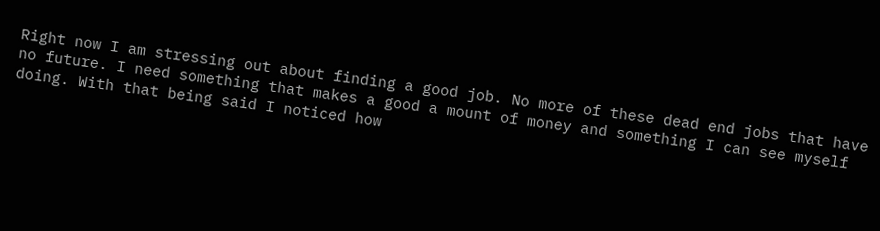Right now I am stressing out about finding a good job. No more of these dead end jobs that have no future. I need something that makes a good a mount of money and something I can see myself doing. With that being said I noticed how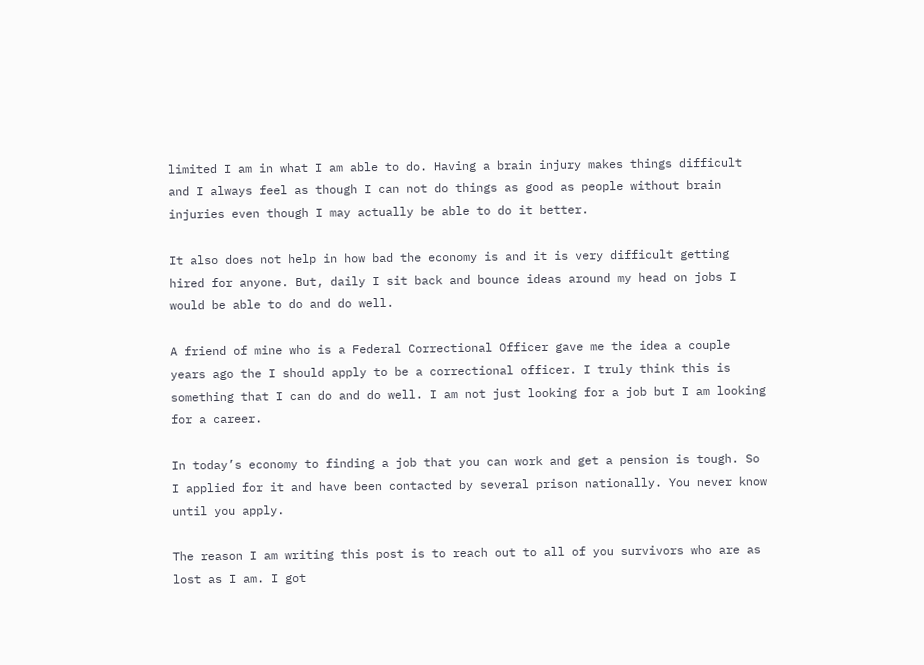limited I am in what I am able to do. Having a brain injury makes things difficult and I always feel as though I can not do things as good as people without brain injuries even though I may actually be able to do it better.

It also does not help in how bad the economy is and it is very difficult getting hired for anyone. But, daily I sit back and bounce ideas around my head on jobs I would be able to do and do well.

A friend of mine who is a Federal Correctional Officer gave me the idea a couple years ago the I should apply to be a correctional officer. I truly think this is something that I can do and do well. I am not just looking for a job but I am looking for a career.

In today’s economy to finding a job that you can work and get a pension is tough. So I applied for it and have been contacted by several prison nationally. You never know until you apply.

The reason I am writing this post is to reach out to all of you survivors who are as lost as I am. I got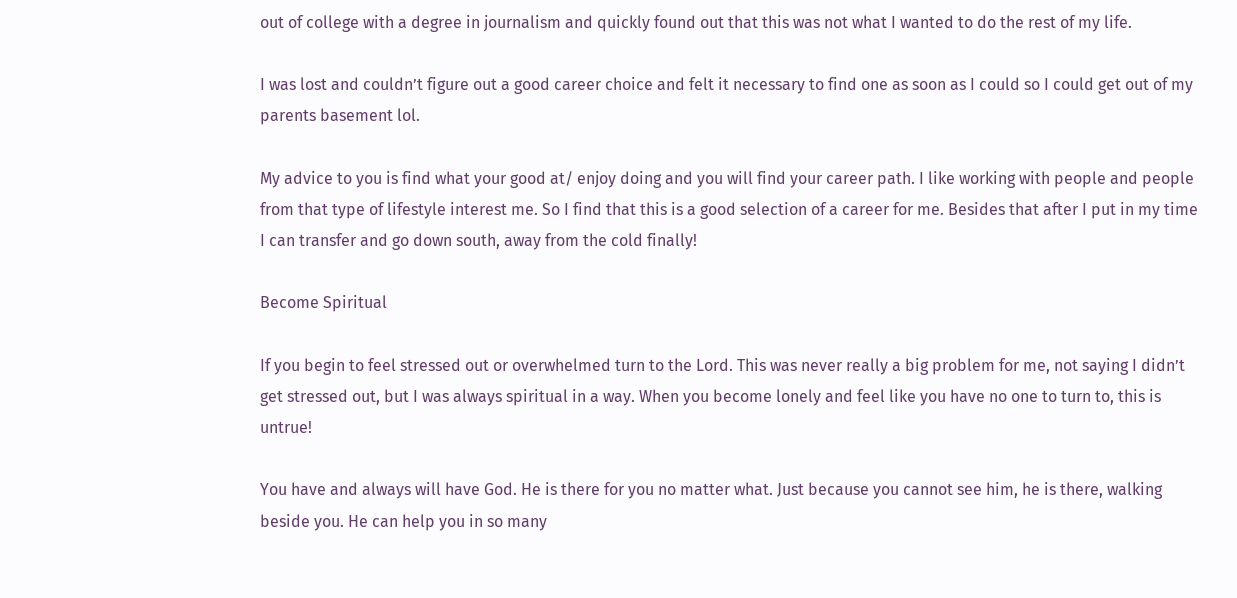out of college with a degree in journalism and quickly found out that this was not what I wanted to do the rest of my life.

I was lost and couldn’t figure out a good career choice and felt it necessary to find one as soon as I could so I could get out of my parents basement lol.

My advice to you is find what your good at/ enjoy doing and you will find your career path. I like working with people and people from that type of lifestyle interest me. So I find that this is a good selection of a career for me. Besides that after I put in my time I can transfer and go down south, away from the cold finally!

Become Spiritual

If you begin to feel stressed out or overwhelmed turn to the Lord. This was never really a big problem for me, not saying I didn’t get stressed out, but I was always spiritual in a way. When you become lonely and feel like you have no one to turn to, this is untrue!

You have and always will have God. He is there for you no matter what. Just because you cannot see him, he is there, walking beside you. He can help you in so many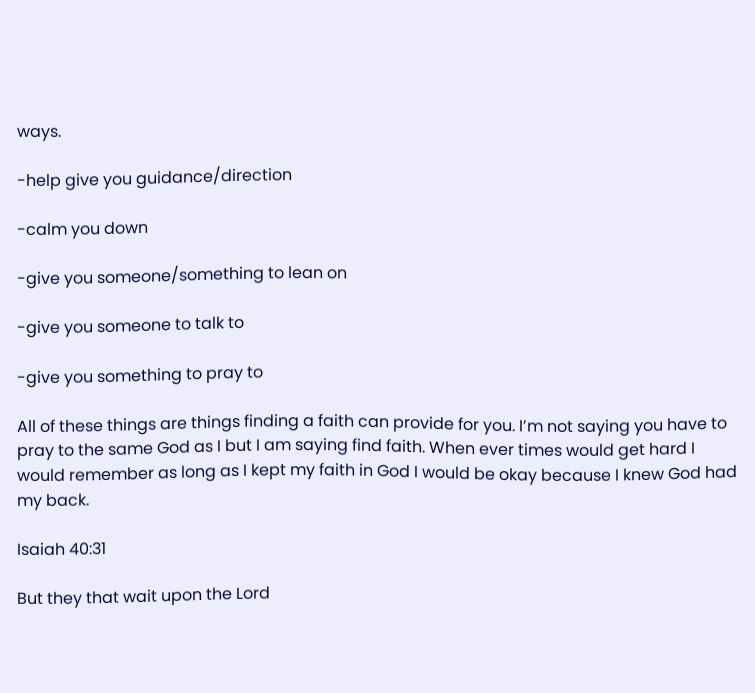ways.

-help give you guidance/direction

-calm you down

-give you someone/something to lean on

-give you someone to talk to

-give you something to pray to

All of these things are things finding a faith can provide for you. I’m not saying you have to pray to the same God as I but I am saying find faith. When ever times would get hard I would remember as long as I kept my faith in God I would be okay because I knew God had my back.

Isaiah 40:31

But they that wait upon the Lord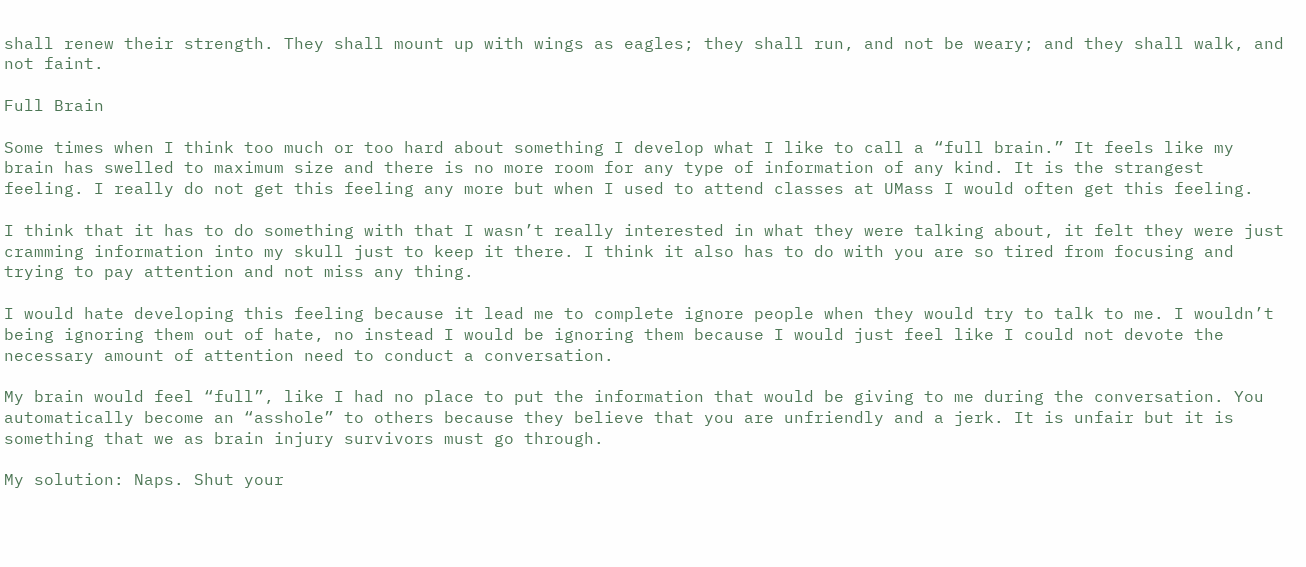shall renew their strength. They shall mount up with wings as eagles; they shall run, and not be weary; and they shall walk, and not faint.

Full Brain

Some times when I think too much or too hard about something I develop what I like to call a “full brain.” It feels like my brain has swelled to maximum size and there is no more room for any type of information of any kind. It is the strangest feeling. I really do not get this feeling any more but when I used to attend classes at UMass I would often get this feeling.

I think that it has to do something with that I wasn’t really interested in what they were talking about, it felt they were just cramming information into my skull just to keep it there. I think it also has to do with you are so tired from focusing and trying to pay attention and not miss any thing.

I would hate developing this feeling because it lead me to complete ignore people when they would try to talk to me. I wouldn’t being ignoring them out of hate, no instead I would be ignoring them because I would just feel like I could not devote the necessary amount of attention need to conduct a conversation.

My brain would feel “full”, like I had no place to put the information that would be giving to me during the conversation. You automatically become an “asshole” to others because they believe that you are unfriendly and a jerk. It is unfair but it is something that we as brain injury survivors must go through.

My solution: Naps. Shut your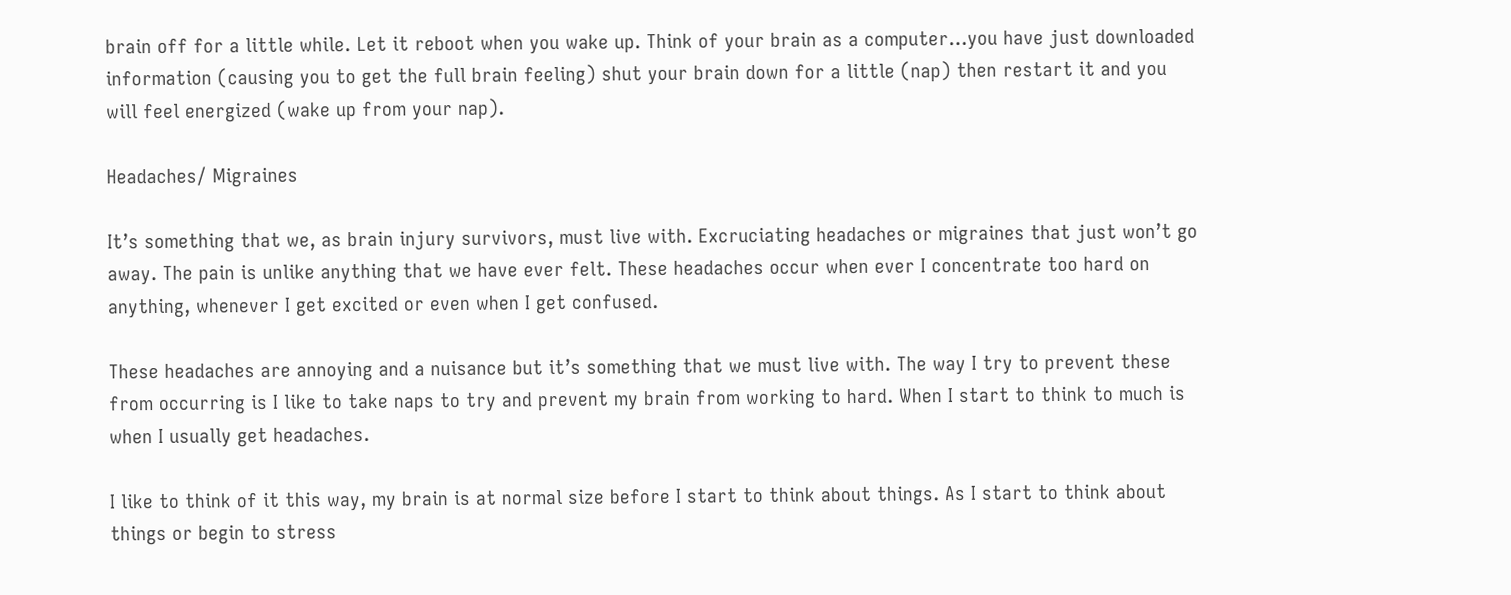brain off for a little while. Let it reboot when you wake up. Think of your brain as a computer…you have just downloaded information (causing you to get the full brain feeling) shut your brain down for a little (nap) then restart it and you will feel energized (wake up from your nap).

Headaches/ Migraines

It’s something that we, as brain injury survivors, must live with. Excruciating headaches or migraines that just won’t go away. The pain is unlike anything that we have ever felt. These headaches occur when ever I concentrate too hard on anything, whenever I get excited or even when I get confused.

These headaches are annoying and a nuisance but it’s something that we must live with. The way I try to prevent these from occurring is I like to take naps to try and prevent my brain from working to hard. When I start to think to much is when I usually get headaches.

I like to think of it this way, my brain is at normal size before I start to think about things. As I start to think about things or begin to stress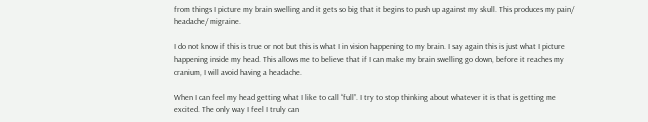from things I picture my brain swelling and it gets so big that it begins to push up against my skull. This produces my pain/ headache/ migraine.

I do not know if this is true or not but this is what I in vision happening to my brain. I say again this is just what I picture happening inside my head. This allows me to believe that if I can make my brain swelling go down, before it reaches my cranium, I will avoid having a headache.

When I can feel my head getting what I like to call “full”. I try to stop thinking about whatever it is that is getting me excited. The only way I feel I truly can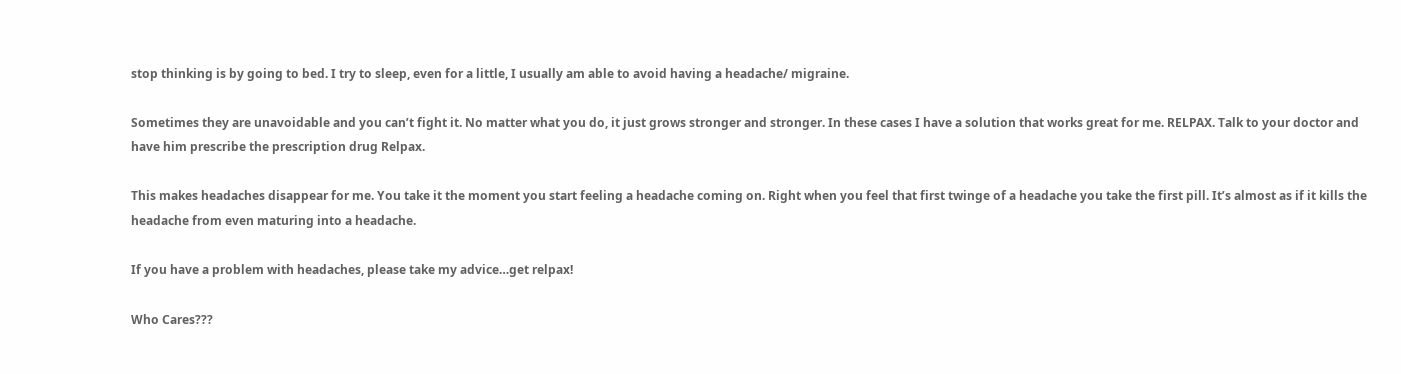stop thinking is by going to bed. I try to sleep, even for a little, I usually am able to avoid having a headache/ migraine.

Sometimes they are unavoidable and you can’t fight it. No matter what you do, it just grows stronger and stronger. In these cases I have a solution that works great for me. RELPAX. Talk to your doctor and have him prescribe the prescription drug Relpax.

This makes headaches disappear for me. You take it the moment you start feeling a headache coming on. Right when you feel that first twinge of a headache you take the first pill. It’s almost as if it kills the headache from even maturing into a headache.

If you have a problem with headaches, please take my advice…get relpax!

Who Cares???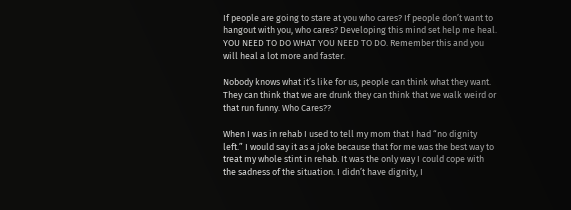If people are going to stare at you who cares? If people don’t want to hangout with you, who cares? Developing this mind set help me heal. YOU NEED TO DO WHAT YOU NEED TO DO. Remember this and you will heal a lot more and faster.

Nobody knows what it’s like for us, people can think what they want. They can think that we are drunk they can think that we walk weird or that run funny. Who Cares??

When I was in rehab I used to tell my mom that I had “no dignity left.” I would say it as a joke because that for me was the best way to treat my whole stint in rehab. It was the only way I could cope with the sadness of the situation. I didn’t have dignity, I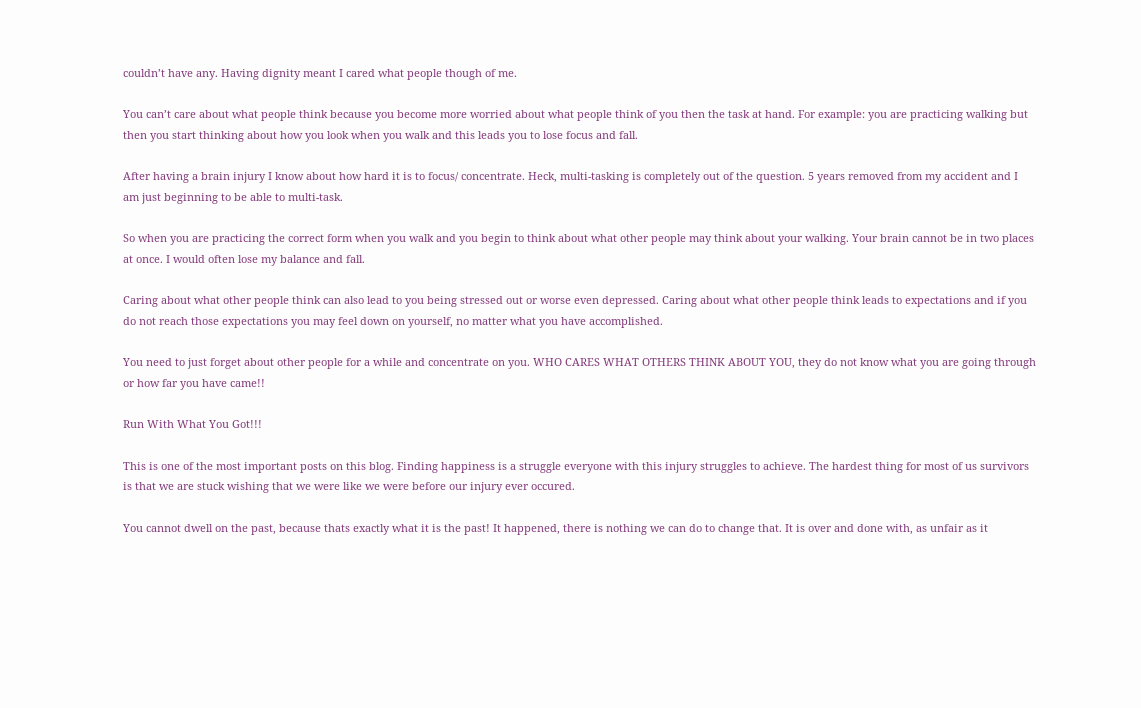couldn’t have any. Having dignity meant I cared what people though of me.

You can’t care about what people think because you become more worried about what people think of you then the task at hand. For example: you are practicing walking but then you start thinking about how you look when you walk and this leads you to lose focus and fall.

After having a brain injury I know about how hard it is to focus/ concentrate. Heck, multi-tasking is completely out of the question. 5 years removed from my accident and I am just beginning to be able to multi-task.

So when you are practicing the correct form when you walk and you begin to think about what other people may think about your walking. Your brain cannot be in two places at once. I would often lose my balance and fall.

Caring about what other people think can also lead to you being stressed out or worse even depressed. Caring about what other people think leads to expectations and if you do not reach those expectations you may feel down on yourself, no matter what you have accomplished.

You need to just forget about other people for a while and concentrate on you. WHO CARES WHAT OTHERS THINK ABOUT YOU, they do not know what you are going through or how far you have came!!

Run With What You Got!!!

This is one of the most important posts on this blog. Finding happiness is a struggle everyone with this injury struggles to achieve. The hardest thing for most of us survivors is that we are stuck wishing that we were like we were before our injury ever occured.

You cannot dwell on the past, because thats exactly what it is the past! It happened, there is nothing we can do to change that. It is over and done with, as unfair as it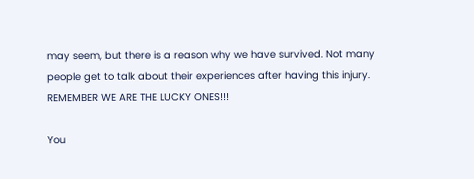may seem, but there is a reason why we have survived. Not many people get to talk about their experiences after having this injury. REMEMBER WE ARE THE LUCKY ONES!!!

You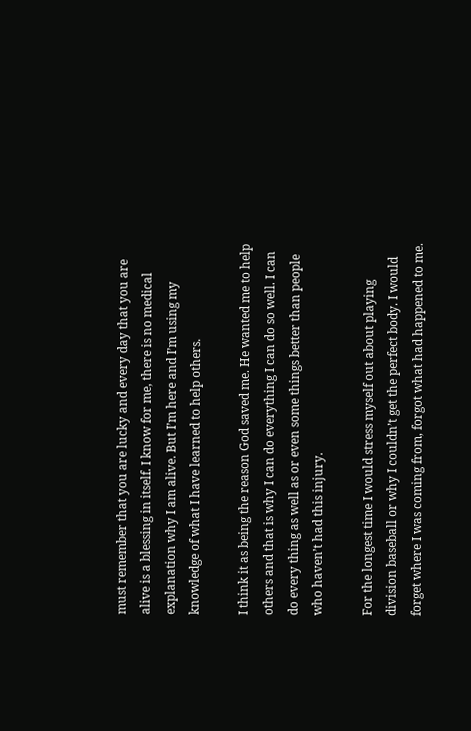must remember that you are lucky and every day that you are alive is a blessing in itself. I know for me, there is no medical explanation why I am alive. But I’m here and I’m using my knowledge of what I have learned to help others.

I think it as being the reason God saved me. He wanted me to help others and that is why I can do everything I can do so well. I can do every thing as well as or even some things better than people who haven’t had this injury.

For the longest time I would stress myself out about playing division baseball or why I couldn’t get the perfect body. I would forget where I was coming from, forgot what had happened to me.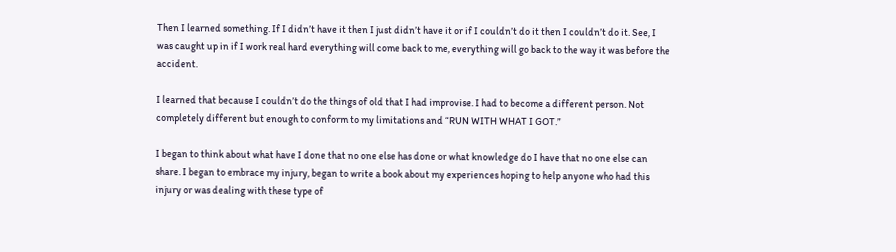Then I learned something. If I didn’t have it then I just didn’t have it or if I couldn’t do it then I couldn’t do it. See, I was caught up in if I work real hard everything will come back to me, everything will go back to the way it was before the accident.

I learned that because I couldn’t do the things of old that I had improvise. I had to become a different person. Not completely different but enough to conform to my limitations and “RUN WITH WHAT I GOT.”

I began to think about what have I done that no one else has done or what knowledge do I have that no one else can share. I began to embrace my injury, began to write a book about my experiences hoping to help anyone who had this injury or was dealing with these type of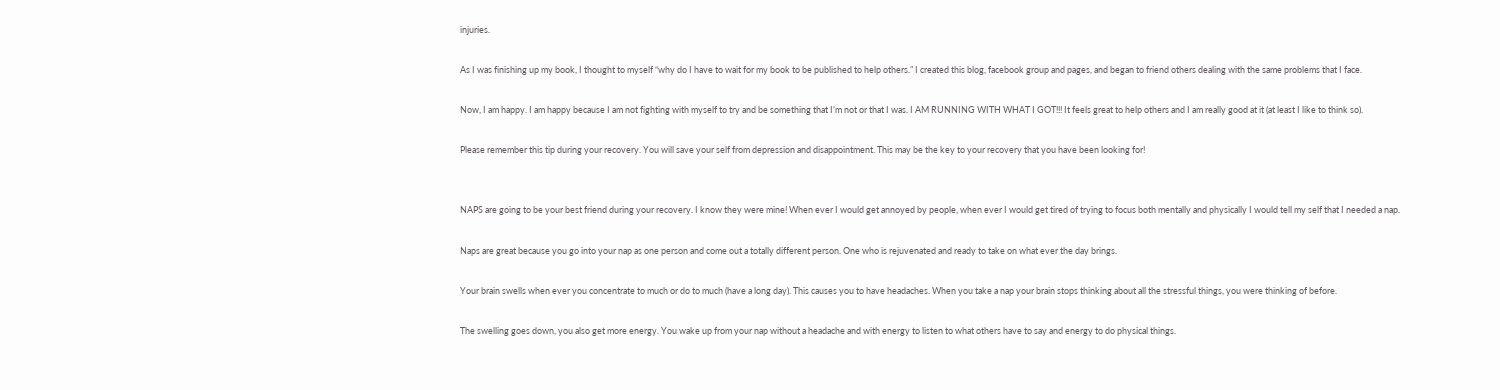injuries.

As I was finishing up my book, I thought to myself “why do I have to wait for my book to be published to help others.” I created this blog, facebook group and pages, and began to friend others dealing with the same problems that I face.

Now, I am happy. I am happy because I am not fighting with myself to try and be something that I’m not or that I was. I AM RUNNING WITH WHAT I GOT!!! It feels great to help others and I am really good at it (at least I like to think so).

Please remember this tip during your recovery. You will save your self from depression and disappointment. This may be the key to your recovery that you have been looking for!


NAPS are going to be your best friend during your recovery. I know they were mine! When ever I would get annoyed by people, when ever I would get tired of trying to focus both mentally and physically I would tell my self that I needed a nap.

Naps are great because you go into your nap as one person and come out a totally different person. One who is rejuvenated and ready to take on what ever the day brings.

Your brain swells when ever you concentrate to much or do to much (have a long day). This causes you to have headaches. When you take a nap your brain stops thinking about all the stressful things, you were thinking of before.

The swelling goes down, you also get more energy. You wake up from your nap without a headache and with energy to listen to what others have to say and energy to do physical things.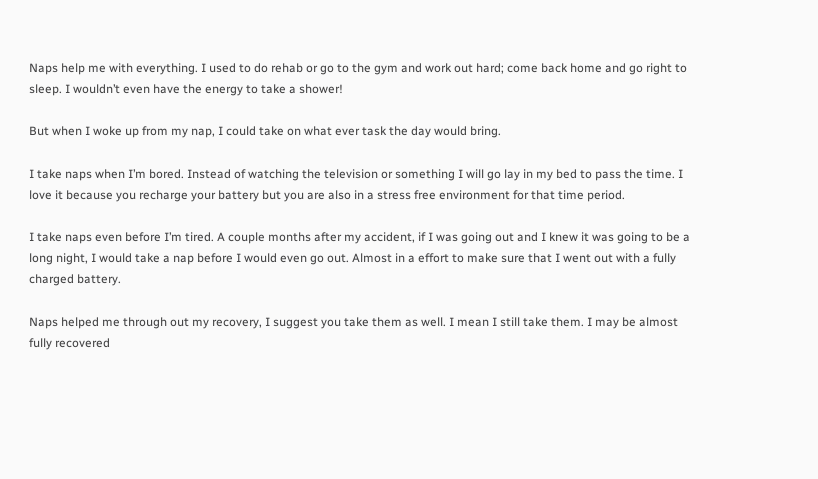Naps help me with everything. I used to do rehab or go to the gym and work out hard; come back home and go right to sleep. I wouldn’t even have the energy to take a shower!

But when I woke up from my nap, I could take on what ever task the day would bring.

I take naps when I’m bored. Instead of watching the television or something I will go lay in my bed to pass the time. I love it because you recharge your battery but you are also in a stress free environment for that time period.

I take naps even before I’m tired. A couple months after my accident, if I was going out and I knew it was going to be a long night, I would take a nap before I would even go out. Almost in a effort to make sure that I went out with a fully charged battery.

Naps helped me through out my recovery, I suggest you take them as well. I mean I still take them. I may be almost fully recovered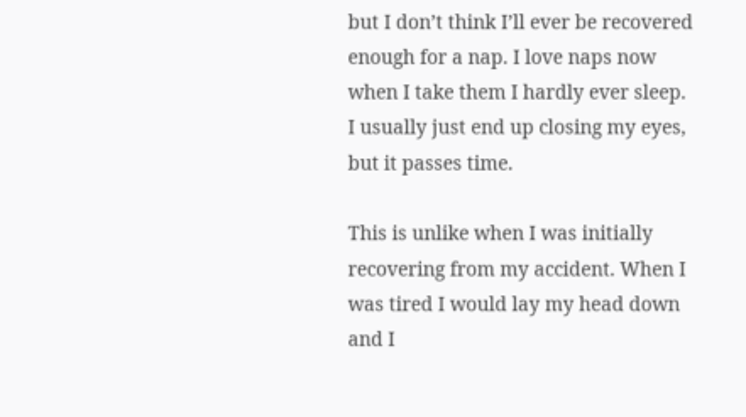but I don’t think I’ll ever be recovered enough for a nap. I love naps now when I take them I hardly ever sleep. I usually just end up closing my eyes, but it passes time.

This is unlike when I was initially recovering from my accident. When I was tired I would lay my head down and I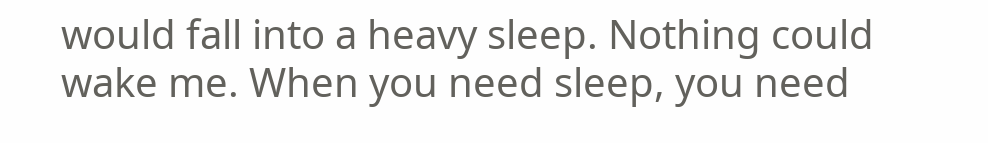would fall into a heavy sleep. Nothing could wake me. When you need sleep, you need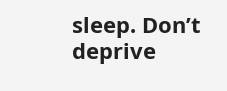sleep. Don’t deprive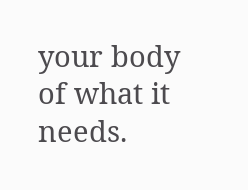your body of what it needs.